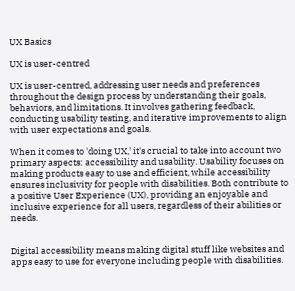UX Basics

UX is user-centred

UX is user-centred, addressing user needs and preferences throughout the design process by understanding their goals, behaviors, and limitations. It involves gathering feedback, conducting usability testing, and iterative improvements to align with user expectations and goals.

When it comes to 'doing UX,' it's crucial to take into account two primary aspects: accessibility and usability. Usability focuses on making products easy to use and efficient, while accessibility ensures inclusivity for people with disabilities. Both contribute to a positive User Experience (UX), providing an enjoyable and inclusive experience for all users, regardless of their abilities or needs.


Digital accessibility means making digital stuff like websites and apps easy to use for everyone including people with disabilities.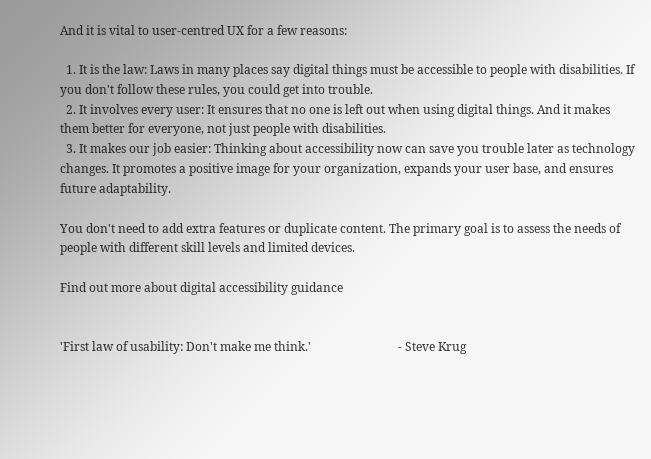And it is vital to user-centred UX for a few reasons:

  1. It is the law: Laws in many places say digital things must be accessible to people with disabilities. If you don't follow these rules, you could get into trouble.
  2. It involves every user: It ensures that no one is left out when using digital things. And it makes them better for everyone, not just people with disabilities.
  3. It makes our job easier: Thinking about accessibility now can save you trouble later as technology changes. It promotes a positive image for your organization, expands your user base, and ensures future adaptability.

You don't need to add extra features or duplicate content. The primary goal is to assess the needs of people with different skill levels and limited devices.

Find out more about digital accessibility guidance


'First law of usability: Don't make me think.'                             - Steve Krug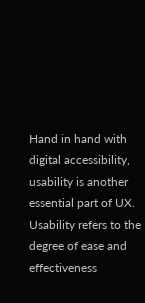Hand in hand with digital accessibility, usability is another essential part of UX. Usability refers to the degree of ease and effectiveness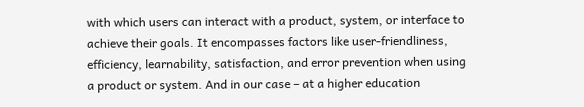with which users can interact with a product, system, or interface to achieve their goals. It encompasses factors like user-friendliness, efficiency, learnability, satisfaction, and error prevention when using a product or system. And in our case – at a higher education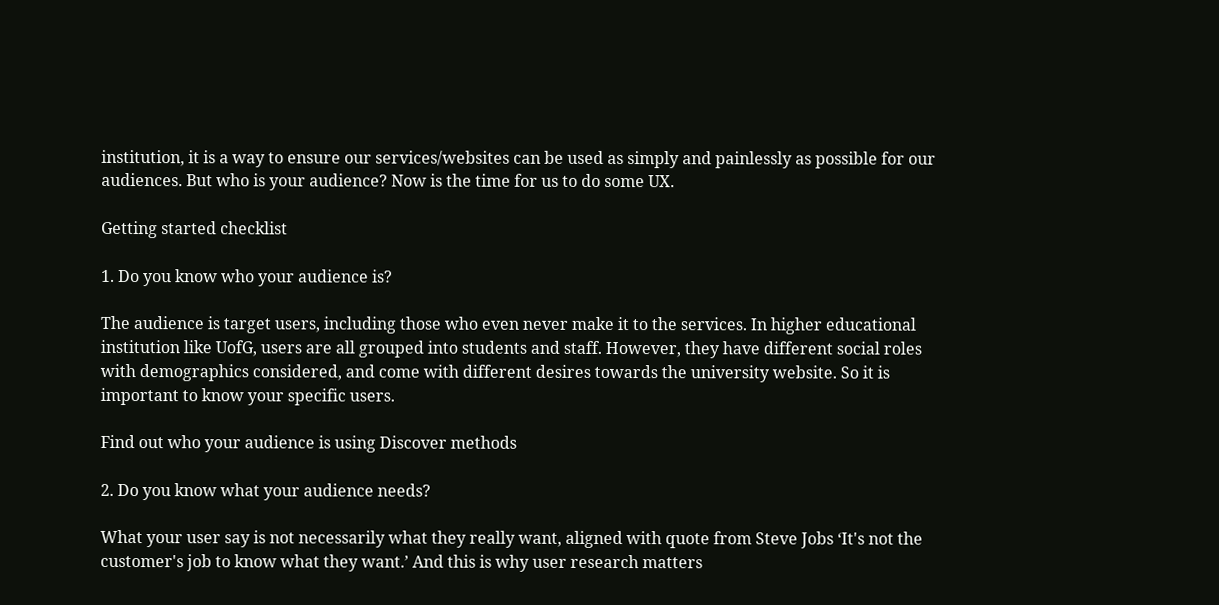institution, it is a way to ensure our services/websites can be used as simply and painlessly as possible for our audiences. But who is your audience? Now is the time for us to do some UX.

Getting started checklist

1. Do you know who your audience is?

The audience is target users, including those who even never make it to the services. In higher educational institution like UofG, users are all grouped into students and staff. However, they have different social roles with demographics considered, and come with different desires towards the university website. So it is important to know your specific users.

Find out who your audience is using Discover methods

2. Do you know what your audience needs?

What your user say is not necessarily what they really want, aligned with quote from Steve Jobs ‘It's not the customer's job to know what they want.’ And this is why user research matters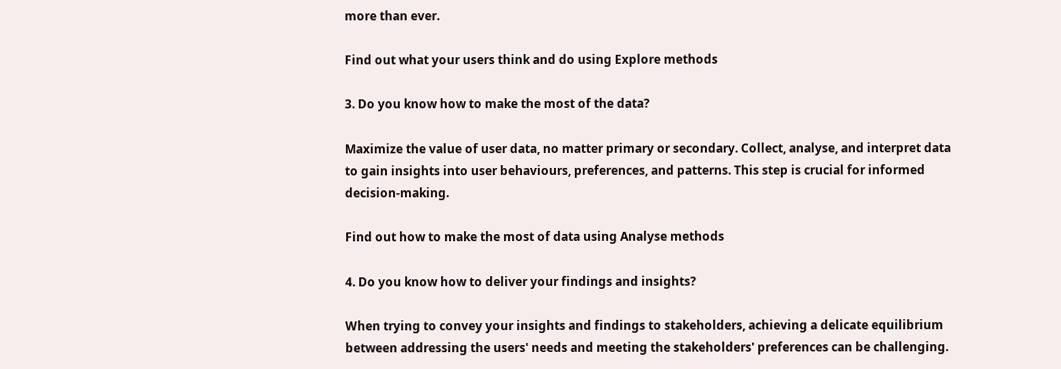more than ever.

Find out what your users think and do using Explore methods

3. Do you know how to make the most of the data?

Maximize the value of user data, no matter primary or secondary. Collect, analyse, and interpret data to gain insights into user behaviours, preferences, and patterns. This step is crucial for informed decision-making.

Find out how to make the most of data using Analyse methods

4. Do you know how to deliver your findings and insights?

When trying to convey your insights and findings to stakeholders, achieving a delicate equilibrium between addressing the users' needs and meeting the stakeholders' preferences can be challenging.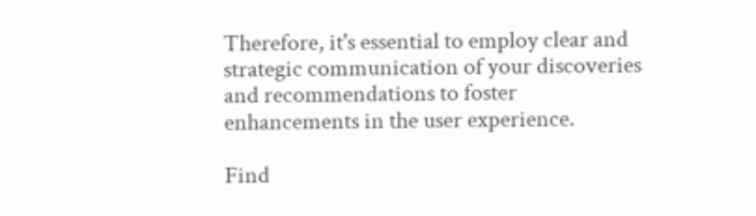Therefore, it's essential to employ clear and strategic communication of your discoveries and recommendations to foster enhancements in the user experience.

Find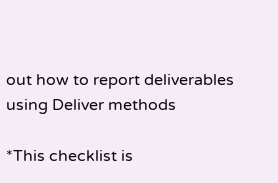out how to report deliverables using Deliver methods

*This checklist is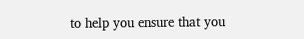to help you ensure that you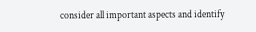consider all important aspects and identify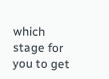which stage for you to get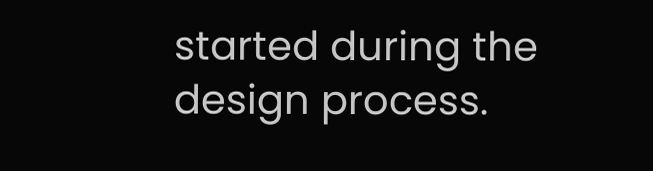started during the design process.